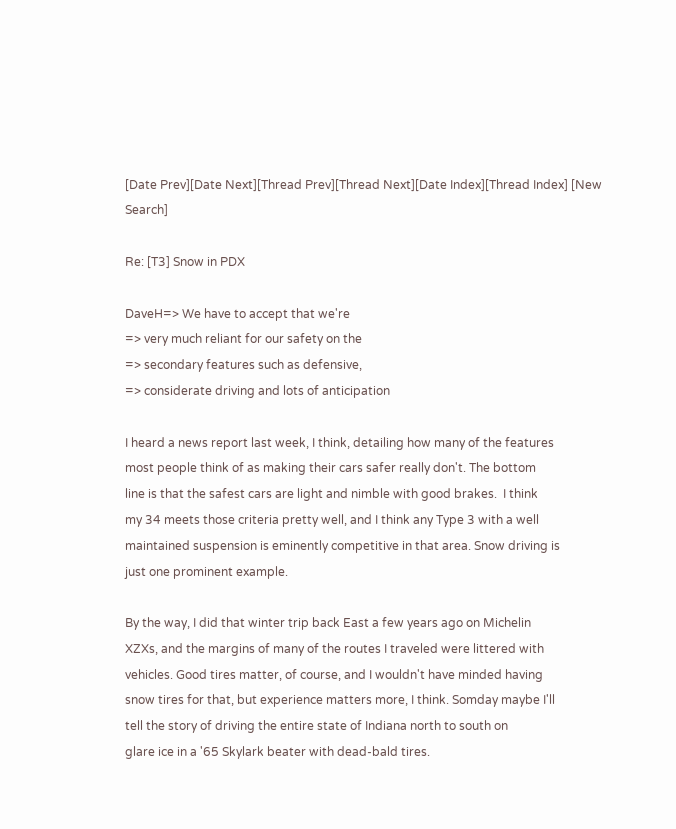[Date Prev][Date Next][Thread Prev][Thread Next][Date Index][Thread Index] [New Search]

Re: [T3] Snow in PDX

DaveH=> We have to accept that we're
=> very much reliant for our safety on the
=> secondary features such as defensive,
=> considerate driving and lots of anticipation

I heard a news report last week, I think, detailing how many of the features
most people think of as making their cars safer really don't. The bottom
line is that the safest cars are light and nimble with good brakes.  I think
my 34 meets those criteria pretty well, and I think any Type 3 with a well
maintained suspension is eminently competitive in that area. Snow driving is
just one prominent example.

By the way, I did that winter trip back East a few years ago on Michelin
XZXs, and the margins of many of the routes I traveled were littered with
vehicles. Good tires matter, of course, and I wouldn't have minded having
snow tires for that, but experience matters more, I think. Somday maybe I'll
tell the story of driving the entire state of Indiana north to south on
glare ice in a '65 Skylark beater with dead-bald tires.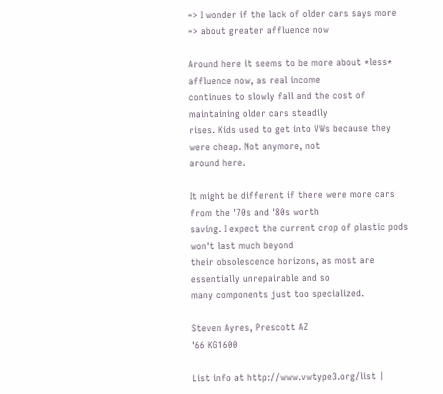=> I wonder if the lack of older cars says more
=> about greater affluence now

Around here it seems to be more about *less* affluence now, as real income
continues to slowly fall and the cost of maintaining older cars steadily
rises. Kids used to get into VWs because they were cheap. Not anymore, not
around here.

It might be different if there were more cars from the '70s and '80s worth
saving. I expect the current crop of plastic pods won't last much beyond
their obsolescence horizons, as most are essentially unrepairable and so
many components just too specialized.

Steven Ayres, Prescott AZ
'66 KG1600

List info at http://www.vwtype3.org/list |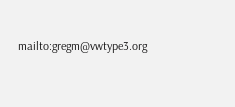mailto:gregm@vwtype3.org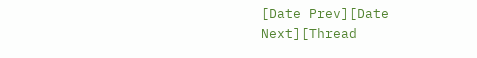[Date Prev][Date Next][Thread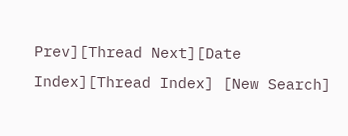Prev][Thread Next][Date Index][Thread Index] [New Search]